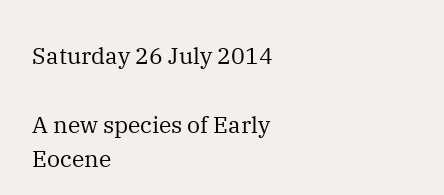Saturday 26 July 2014

A new species of Early Eocene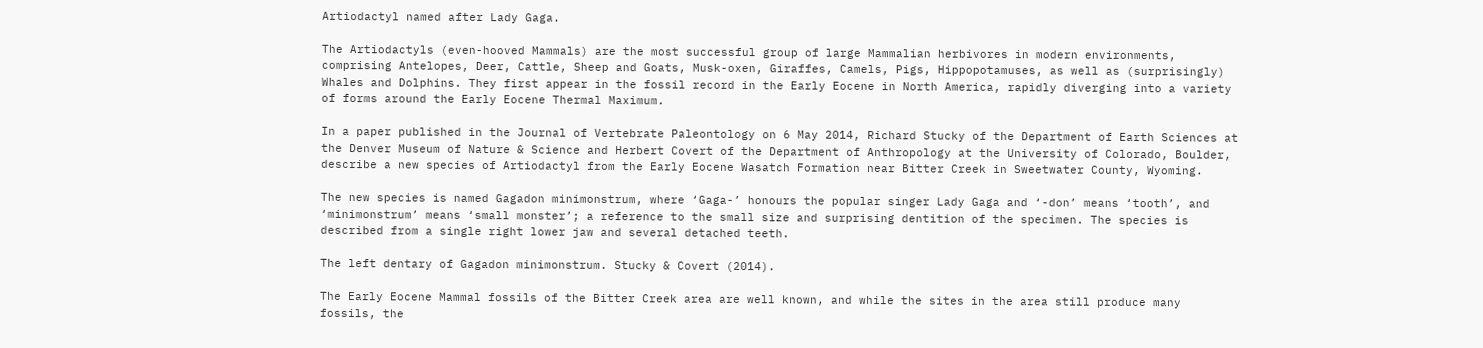Artiodactyl named after Lady Gaga.

The Artiodactyls (even-hooved Mammals) are the most successful group of large Mammalian herbivores in modern environments, comprising Antelopes, Deer, Cattle, Sheep and Goats, Musk-oxen, Giraffes, Camels, Pigs, Hippopotamuses, as well as (surprisingly) Whales and Dolphins. They first appear in the fossil record in the Early Eocene in North America, rapidly diverging into a variety of forms around the Early Eocene Thermal Maximum.

In a paper published in the Journal of Vertebrate Paleontology on 6 May 2014, Richard Stucky of the Department of Earth Sciences at the Denver Museum of Nature & Science and Herbert Covert of the Department of Anthropology at the University of Colorado, Boulder, describe a new species of Artiodactyl from the Early Eocene Wasatch Formation near Bitter Creek in Sweetwater County, Wyoming.

The new species is named Gagadon minimonstrum, where ‘Gaga-’ honours the popular singer Lady Gaga and ‘-don’ means ‘tooth’, and ‘minimonstrum’ means ‘small monster’; a reference to the small size and surprising dentition of the specimen. The species is described from a single right lower jaw and several detached teeth.

The left dentary of Gagadon minimonstrum. Stucky & Covert (2014).

The Early Eocene Mammal fossils of the Bitter Creek area are well known, and while the sites in the area still produce many fossils, the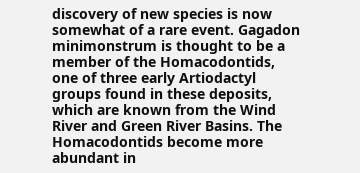discovery of new species is now somewhat of a rare event. Gagadon minimonstrum is thought to be a member of the Homacodontids, one of three early Artiodactyl groups found in these deposits, which are known from the Wind River and Green River Basins. The Homacodontids become more abundant in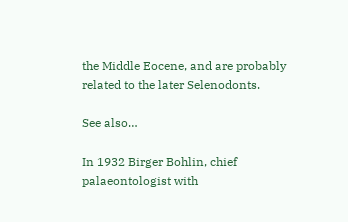the Middle Eocene, and are probably related to the later Selenodonts.

See also…

In 1932 Birger Bohlin, chief palaeontologist with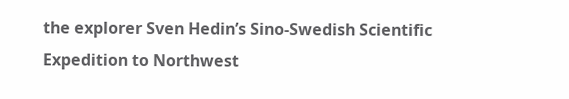the explorer Sven Hedin’s Sino-Swedish Scientific Expedition to Northwest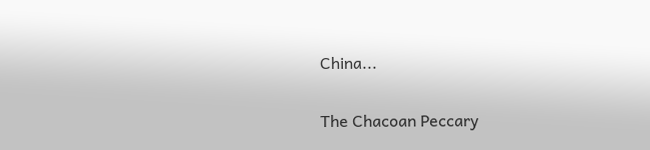China...

The Chacoan Peccary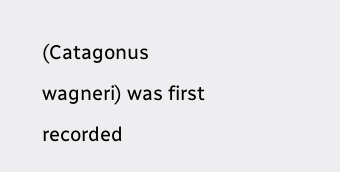(Catagonus wagneri) was first recorded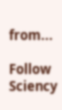from...

Follow Sciency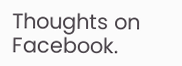Thoughts on Facebook.